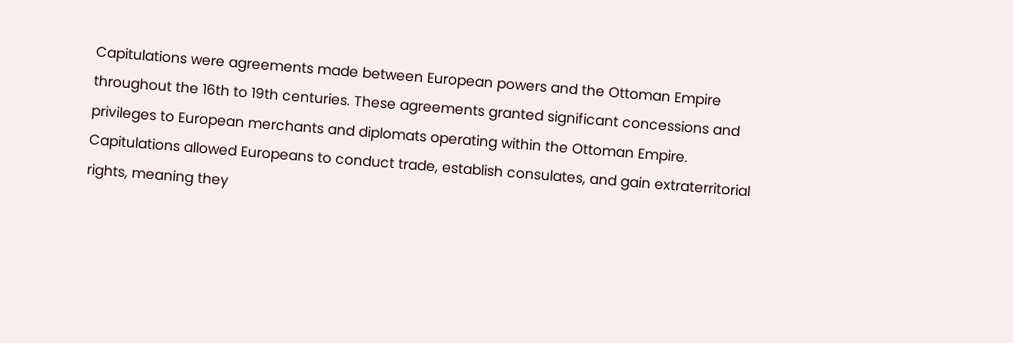Capitulations were agreements made between European powers and the Ottoman Empire throughout the 16th to 19th centuries. These agreements granted significant concessions and privileges to European merchants and diplomats operating within the Ottoman Empire. Capitulations allowed Europeans to conduct trade, establish consulates, and gain extraterritorial rights, meaning they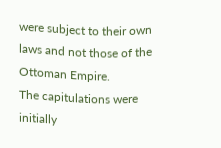were subject to their own laws and not those of the Ottoman Empire.
The capitulations were initially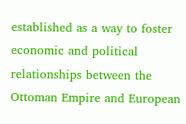established as a way to foster economic and political relationships between the Ottoman Empire and European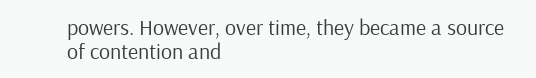powers. However, over time, they became a source of contention and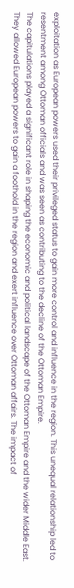exploitation as European powers used their privileged status to gain more control and influence in the region. This unequal relationship led to resentment among Ottoman officials and was seen as contributing to the decline of the Ottoman Empire.
The capitulations played a significant role in shaping the economic and political landscape of the Ottoman Empire and the wider Middle East. They allowed European powers to gain a foothold in the region and exert influence over Ottoman affairs. The impact of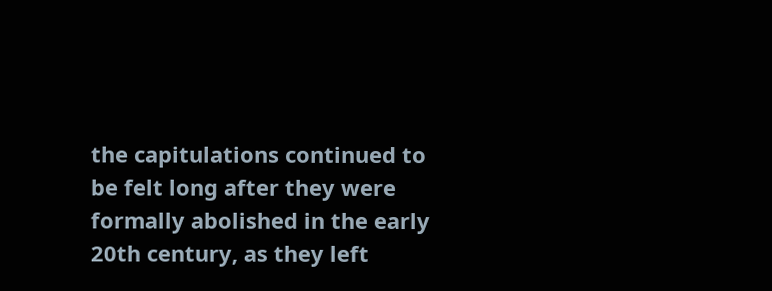the capitulations continued to be felt long after they were formally abolished in the early 20th century, as they left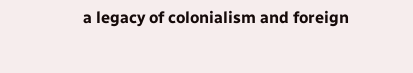a legacy of colonialism and foreign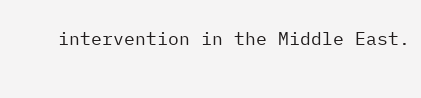intervention in the Middle East.